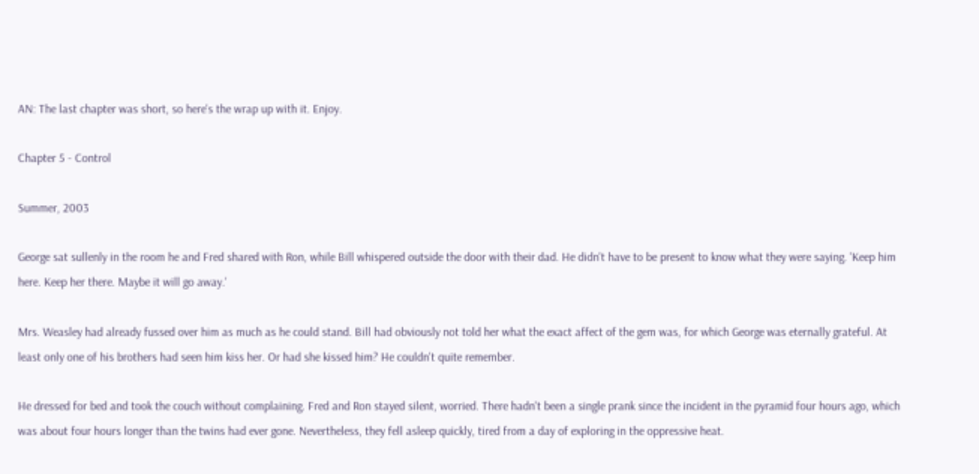AN: The last chapter was short, so here's the wrap up with it. Enjoy.

Chapter 5 - Control

Summer, 2003

George sat sullenly in the room he and Fred shared with Ron, while Bill whispered outside the door with their dad. He didn't have to be present to know what they were saying. 'Keep him here. Keep her there. Maybe it will go away.'

Mrs. Weasley had already fussed over him as much as he could stand. Bill had obviously not told her what the exact affect of the gem was, for which George was eternally grateful. At least only one of his brothers had seen him kiss her. Or had she kissed him? He couldn't quite remember.

He dressed for bed and took the couch without complaining. Fred and Ron stayed silent, worried. There hadn't been a single prank since the incident in the pyramid four hours ago, which was about four hours longer than the twins had ever gone. Nevertheless, they fell asleep quickly, tired from a day of exploring in the oppressive heat.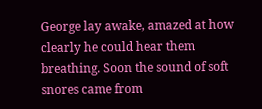George lay awake, amazed at how clearly he could hear them breathing. Soon the sound of soft snores came from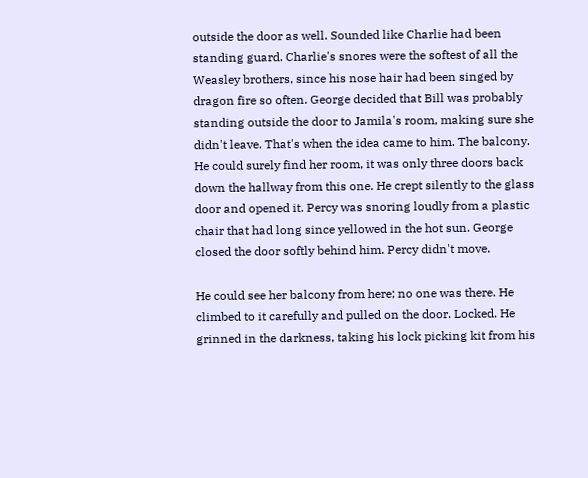outside the door as well. Sounded like Charlie had been standing guard. Charlie's snores were the softest of all the Weasley brothers, since his nose hair had been singed by dragon fire so often. George decided that Bill was probably standing outside the door to Jamila's room, making sure she didn't leave. That's when the idea came to him. The balcony. He could surely find her room, it was only three doors back down the hallway from this one. He crept silently to the glass door and opened it. Percy was snoring loudly from a plastic chair that had long since yellowed in the hot sun. George closed the door softly behind him. Percy didn't move.

He could see her balcony from here; no one was there. He climbed to it carefully and pulled on the door. Locked. He grinned in the darkness, taking his lock picking kit from his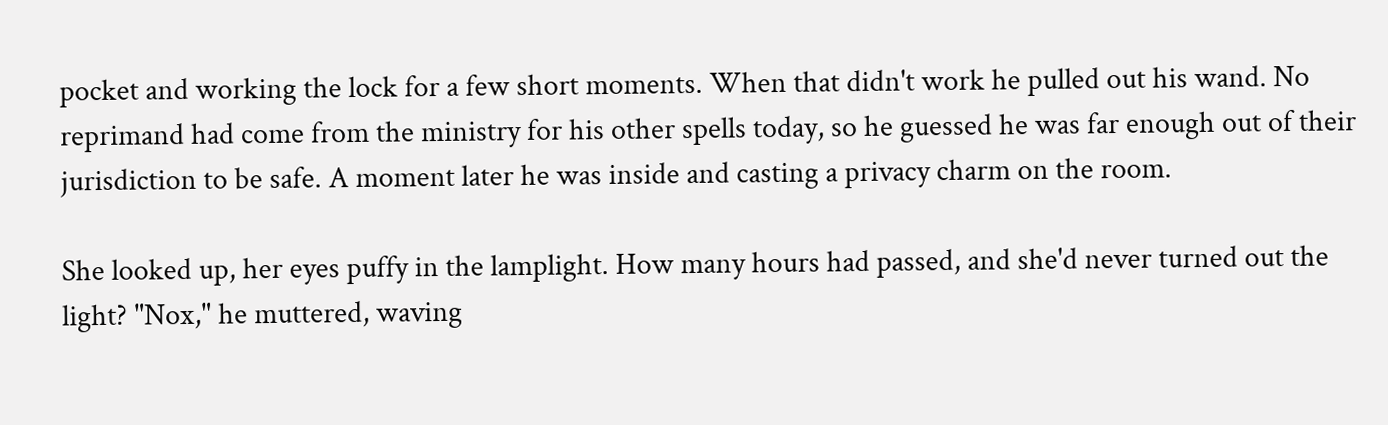pocket and working the lock for a few short moments. When that didn't work he pulled out his wand. No reprimand had come from the ministry for his other spells today, so he guessed he was far enough out of their jurisdiction to be safe. A moment later he was inside and casting a privacy charm on the room.

She looked up, her eyes puffy in the lamplight. How many hours had passed, and she'd never turned out the light? "Nox," he muttered, waving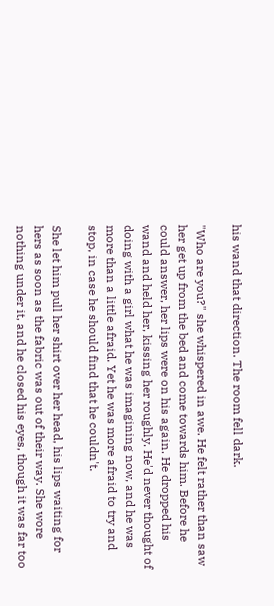his wand that direction. The room fell dark.

"Who are you?" she whispered in awe. He felt rather than saw her get up from the bed and come towards him. Before he could answer, her lips were on his again. He dropped his wand and held her, kissing her roughly. He'd never thought of doing with a girl what he was imagining now, and he was more than a little afraid. Yet he was more afraid to try and stop, in case he should find that he couldn't.

She let him pull her shirt over her head, his lips waiting for hers as soon as the fabric was out of their way. She wore nothing under it, and he closed his eyes, though it was far too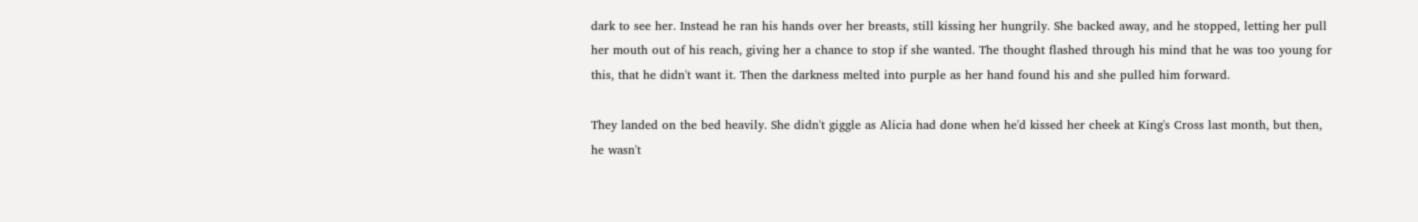dark to see her. Instead he ran his hands over her breasts, still kissing her hungrily. She backed away, and he stopped, letting her pull her mouth out of his reach, giving her a chance to stop if she wanted. The thought flashed through his mind that he was too young for this, that he didn't want it. Then the darkness melted into purple as her hand found his and she pulled him forward.

They landed on the bed heavily. She didn't giggle as Alicia had done when he'd kissed her cheek at King's Cross last month, but then, he wasn't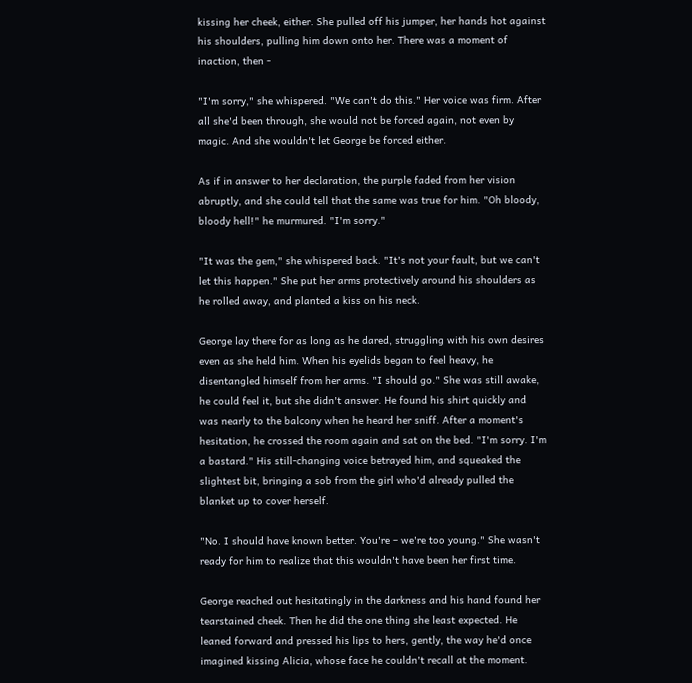kissing her cheek, either. She pulled off his jumper, her hands hot against his shoulders, pulling him down onto her. There was a moment of inaction, then -

"I'm sorry," she whispered. "We can't do this." Her voice was firm. After all she'd been through, she would not be forced again, not even by magic. And she wouldn't let George be forced either.

As if in answer to her declaration, the purple faded from her vision abruptly, and she could tell that the same was true for him. "Oh bloody, bloody hell!" he murmured. "I'm sorry."

"It was the gem," she whispered back. "It's not your fault, but we can't let this happen." She put her arms protectively around his shoulders as he rolled away, and planted a kiss on his neck.

George lay there for as long as he dared, struggling with his own desires even as she held him. When his eyelids began to feel heavy, he disentangled himself from her arms. "I should go." She was still awake, he could feel it, but she didn't answer. He found his shirt quickly and was nearly to the balcony when he heard her sniff. After a moment's hesitation, he crossed the room again and sat on the bed. "I'm sorry. I'm a bastard." His still-changing voice betrayed him, and squeaked the slightest bit, bringing a sob from the girl who'd already pulled the blanket up to cover herself.

"No. I should have known better. You're – we're too young." She wasn't ready for him to realize that this wouldn't have been her first time.

George reached out hesitatingly in the darkness and his hand found her tearstained cheek. Then he did the one thing she least expected. He leaned forward and pressed his lips to hers, gently, the way he'd once imagined kissing Alicia, whose face he couldn't recall at the moment.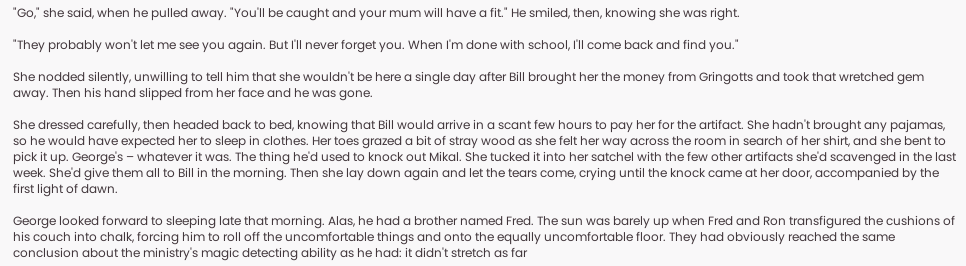"Go," she said, when he pulled away. "You'll be caught and your mum will have a fit." He smiled, then, knowing she was right.

"They probably won't let me see you again. But I'll never forget you. When I'm done with school, I'll come back and find you."

She nodded silently, unwilling to tell him that she wouldn't be here a single day after Bill brought her the money from Gringotts and took that wretched gem away. Then his hand slipped from her face and he was gone.

She dressed carefully, then headed back to bed, knowing that Bill would arrive in a scant few hours to pay her for the artifact. She hadn't brought any pajamas, so he would have expected her to sleep in clothes. Her toes grazed a bit of stray wood as she felt her way across the room in search of her shirt, and she bent to pick it up. George's – whatever it was. The thing he'd used to knock out Mikal. She tucked it into her satchel with the few other artifacts she'd scavenged in the last week. She'd give them all to Bill in the morning. Then she lay down again and let the tears come, crying until the knock came at her door, accompanied by the first light of dawn.

George looked forward to sleeping late that morning. Alas, he had a brother named Fred. The sun was barely up when Fred and Ron transfigured the cushions of his couch into chalk, forcing him to roll off the uncomfortable things and onto the equally uncomfortable floor. They had obviously reached the same conclusion about the ministry's magic detecting ability as he had: it didn't stretch as far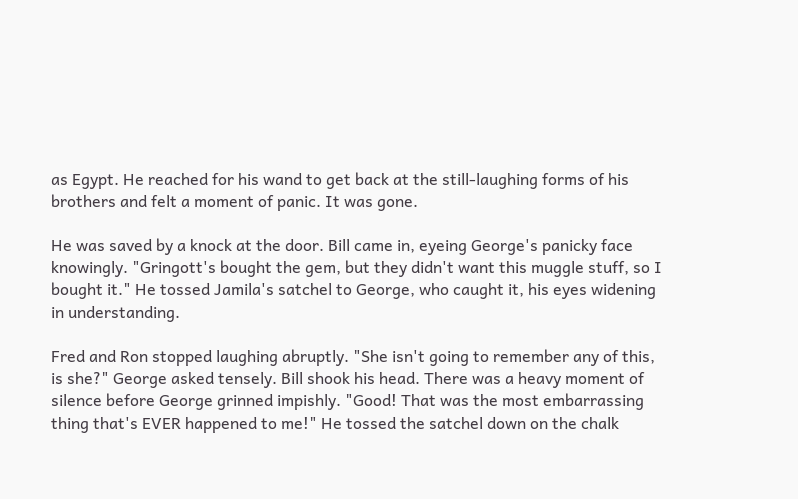as Egypt. He reached for his wand to get back at the still-laughing forms of his brothers and felt a moment of panic. It was gone.

He was saved by a knock at the door. Bill came in, eyeing George's panicky face knowingly. "Gringott's bought the gem, but they didn't want this muggle stuff, so I bought it." He tossed Jamila's satchel to George, who caught it, his eyes widening in understanding.

Fred and Ron stopped laughing abruptly. "She isn't going to remember any of this, is she?" George asked tensely. Bill shook his head. There was a heavy moment of silence before George grinned impishly. "Good! That was the most embarrassing thing that's EVER happened to me!" He tossed the satchel down on the chalk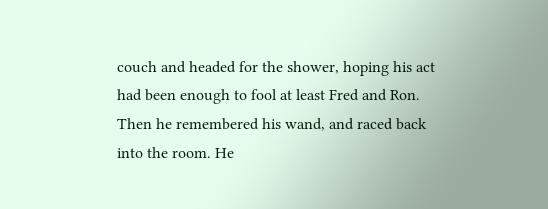couch and headed for the shower, hoping his act had been enough to fool at least Fred and Ron. Then he remembered his wand, and raced back into the room. He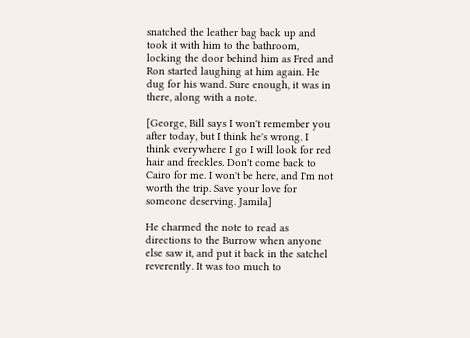snatched the leather bag back up and took it with him to the bathroom, locking the door behind him as Fred and Ron started laughing at him again. He dug for his wand. Sure enough, it was in there, along with a note.

[George, Bill says I won't remember you after today, but I think he's wrong. I think everywhere I go I will look for red hair and freckles. Don't come back to Cairo for me. I won't be here, and I'm not worth the trip. Save your love for someone deserving. Jamila]

He charmed the note to read as directions to the Burrow when anyone else saw it, and put it back in the satchel reverently. It was too much to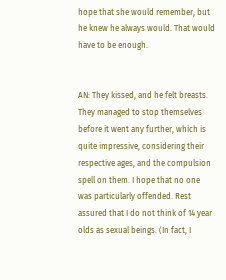hope that she would remember, but he knew he always would. That would have to be enough.


AN: They kissed, and he felt breasts. They managed to stop themselves before it went any further, which is quite impressive, considering their respective ages, and the compulsion spell on them. I hope that no one was particularly offended. Rest assured that I do not think of 14 year olds as sexual beings. (In fact, I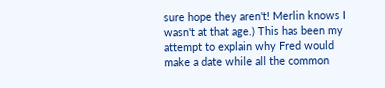sure hope they aren't! Merlin knows I wasn't at that age.) This has been my attempt to explain why Fred would make a date while all the common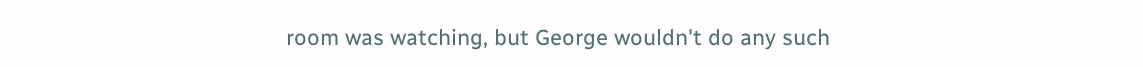room was watching, but George wouldn't do any such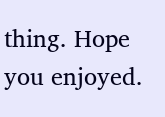thing. Hope you enjoyed.